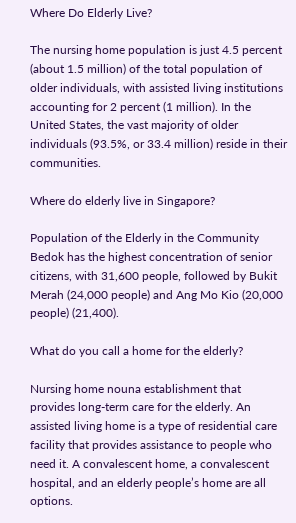Where Do Elderly Live?

The nursing home population is just 4.5 percent (about 1.5 million) of the total population of older individuals, with assisted living institutions accounting for 2 percent (1 million). In the United States, the vast majority of older individuals (93.5%, or 33.4 million) reside in their communities.

Where do elderly live in Singapore?

Population of the Elderly in the Community Bedok has the highest concentration of senior citizens, with 31,600 people, followed by Bukit Merah (24,000 people) and Ang Mo Kio (20,000 people) (21,400).

What do you call a home for the elderly?

Nursing home nouna establishment that provides long-term care for the elderly. An assisted living home is a type of residential care facility that provides assistance to people who need it. A convalescent home, a convalescent hospital, and an elderly people’s home are all options.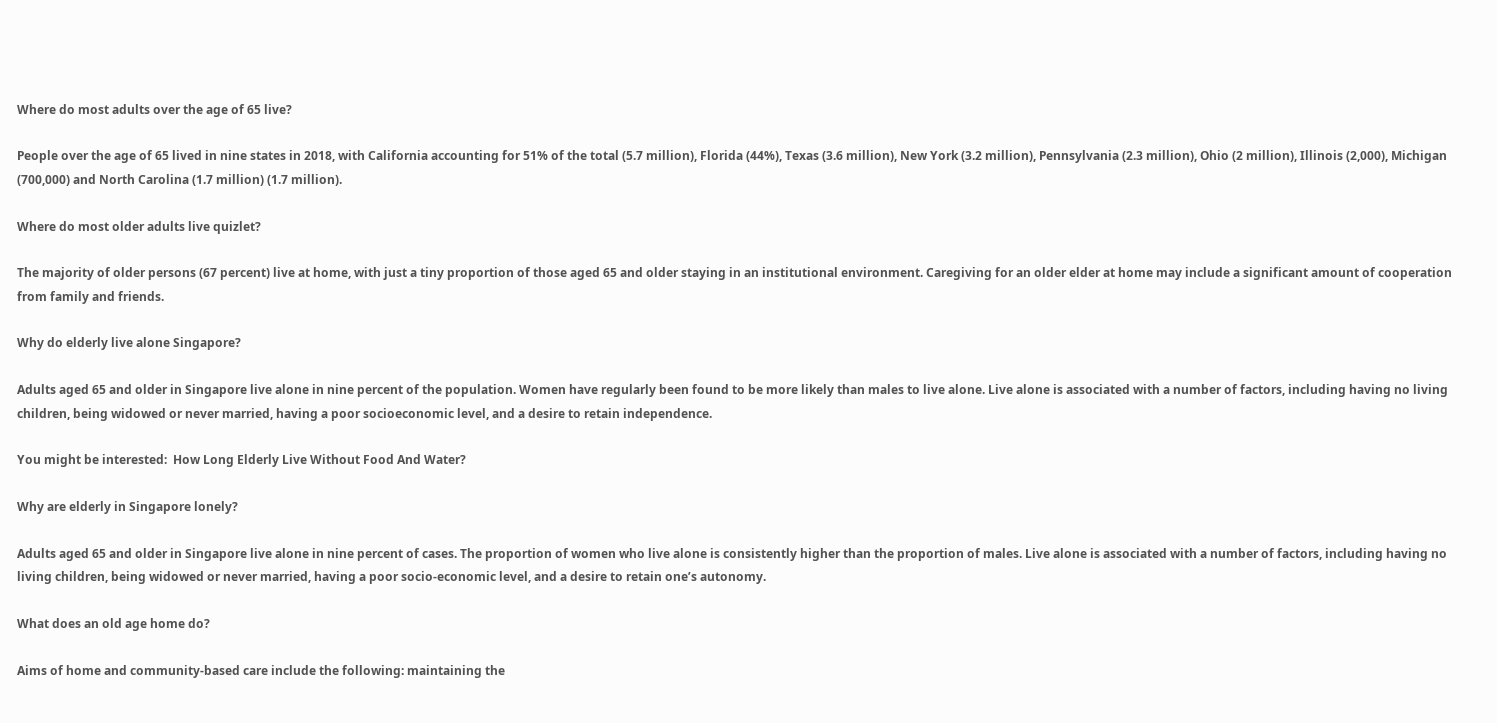Where do most adults over the age of 65 live?

People over the age of 65 lived in nine states in 2018, with California accounting for 51% of the total (5.7 million), Florida (44%), Texas (3.6 million), New York (3.2 million), Pennsylvania (2.3 million), Ohio (2 million), Illinois (2,000), Michigan (700,000) and North Carolina (1.7 million) (1.7 million).

Where do most older adults live quizlet?

The majority of older persons (67 percent) live at home, with just a tiny proportion of those aged 65 and older staying in an institutional environment. Caregiving for an older elder at home may include a significant amount of cooperation from family and friends.

Why do elderly live alone Singapore?

Adults aged 65 and older in Singapore live alone in nine percent of the population. Women have regularly been found to be more likely than males to live alone. Live alone is associated with a number of factors, including having no living children, being widowed or never married, having a poor socioeconomic level, and a desire to retain independence.

You might be interested:  How Long Elderly Live Without Food And Water?

Why are elderly in Singapore lonely?

Adults aged 65 and older in Singapore live alone in nine percent of cases. The proportion of women who live alone is consistently higher than the proportion of males. Live alone is associated with a number of factors, including having no living children, being widowed or never married, having a poor socio-economic level, and a desire to retain one’s autonomy.

What does an old age home do?

Aims of home and community-based care include the following: maintaining the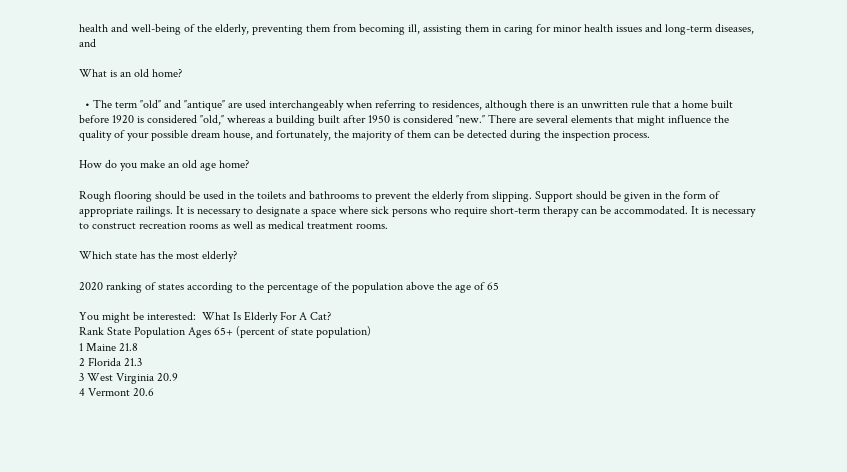health and well-being of the elderly, preventing them from becoming ill, assisting them in caring for minor health issues and long-term diseases, and

What is an old home?

  • The term ″old″ and ″antique″ are used interchangeably when referring to residences, although there is an unwritten rule that a home built before 1920 is considered ″old,″ whereas a building built after 1950 is considered ″new.″ There are several elements that might influence the quality of your possible dream house, and fortunately, the majority of them can be detected during the inspection process.

How do you make an old age home?

Rough flooring should be used in the toilets and bathrooms to prevent the elderly from slipping. Support should be given in the form of appropriate railings. It is necessary to designate a space where sick persons who require short-term therapy can be accommodated. It is necessary to construct recreation rooms as well as medical treatment rooms.

Which state has the most elderly?

2020 ranking of states according to the percentage of the population above the age of 65

You might be interested:  What Is Elderly For A Cat?
Rank State Population Ages 65+ (percent of state population)
1 Maine 21.8
2 Florida 21.3
3 West Virginia 20.9
4 Vermont 20.6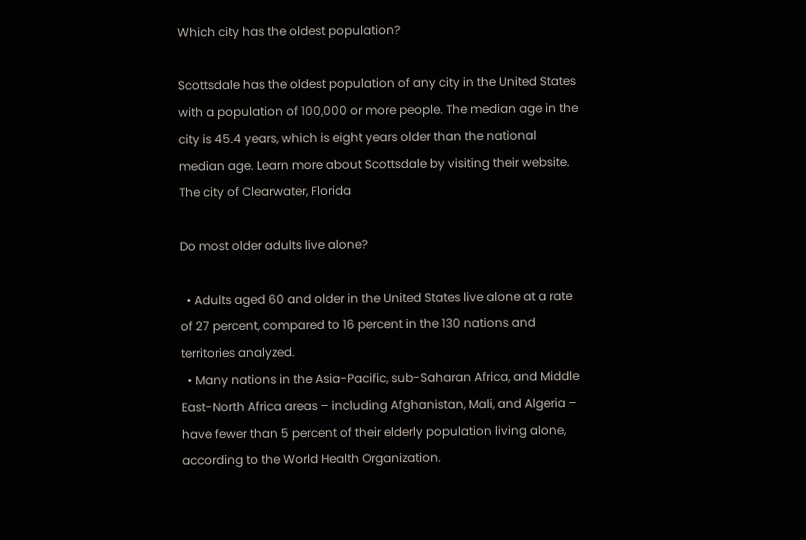Which city has the oldest population?

Scottsdale has the oldest population of any city in the United States with a population of 100,000 or more people. The median age in the city is 45.4 years, which is eight years older than the national median age. Learn more about Scottsdale by visiting their website. The city of Clearwater, Florida

Do most older adults live alone?

  • Adults aged 60 and older in the United States live alone at a rate of 27 percent, compared to 16 percent in the 130 nations and territories analyzed.
  • Many nations in the Asia-Pacific, sub-Saharan Africa, and Middle East-North Africa areas – including Afghanistan, Mali, and Algeria – have fewer than 5 percent of their elderly population living alone, according to the World Health Organization.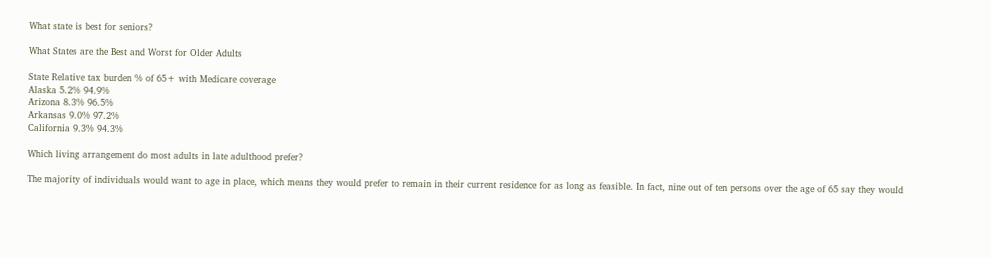What state is best for seniors?

What States are the Best and Worst for Older Adults

State Relative tax burden % of 65+ with Medicare coverage
Alaska 5.2% 94.9%
Arizona 8.3% 96.5%
Arkansas 9.0% 97.2%
California 9.3% 94.3%

Which living arrangement do most adults in late adulthood prefer?

The majority of individuals would want to age in place, which means they would prefer to remain in their current residence for as long as feasible. In fact, nine out of ten persons over the age of 65 say they would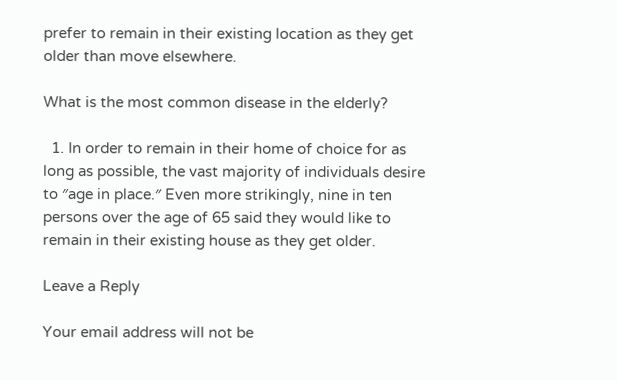prefer to remain in their existing location as they get older than move elsewhere.

What is the most common disease in the elderly?

  1. In order to remain in their home of choice for as long as possible, the vast majority of individuals desire to ″age in place.″ Even more strikingly, nine in ten persons over the age of 65 said they would like to remain in their existing house as they get older.

Leave a Reply

Your email address will not be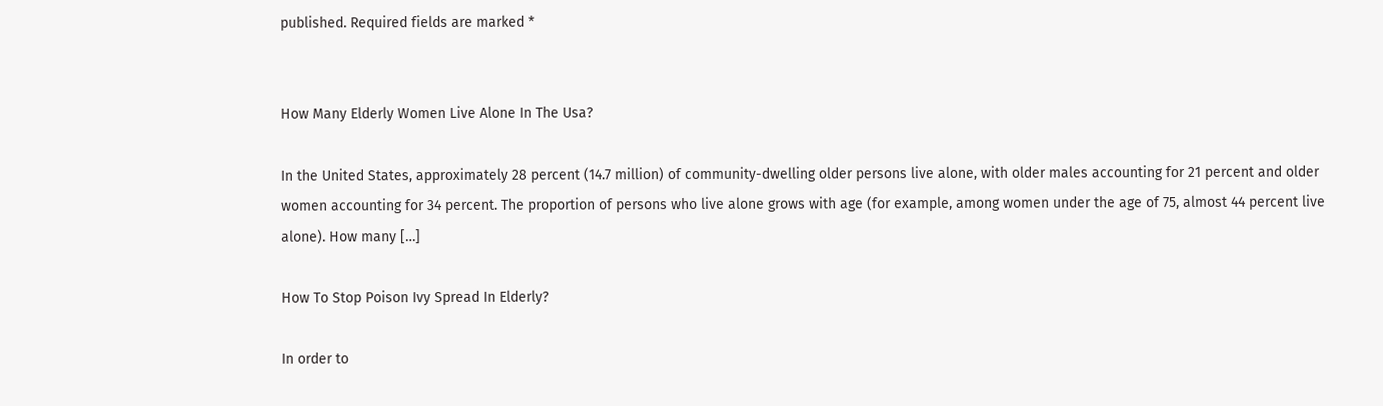published. Required fields are marked *


How Many Elderly Women Live Alone In The Usa?

In the United States, approximately 28 percent (14.7 million) of community-dwelling older persons live alone, with older males accounting for 21 percent and older women accounting for 34 percent. The proportion of persons who live alone grows with age (for example, among women under the age of 75, almost 44 percent live alone). How many […]

How To Stop Poison Ivy Spread In Elderly?

In order to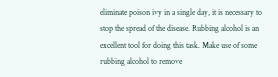eliminate poison ivy in a single day, it is necessary to stop the spread of the disease. Rubbing alcohol is an excellent tool for doing this task. Make use of some rubbing alcohol to remove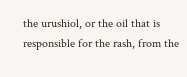the urushiol, or the oil that is responsible for the rash, from the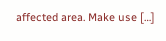affected area. Make use […]